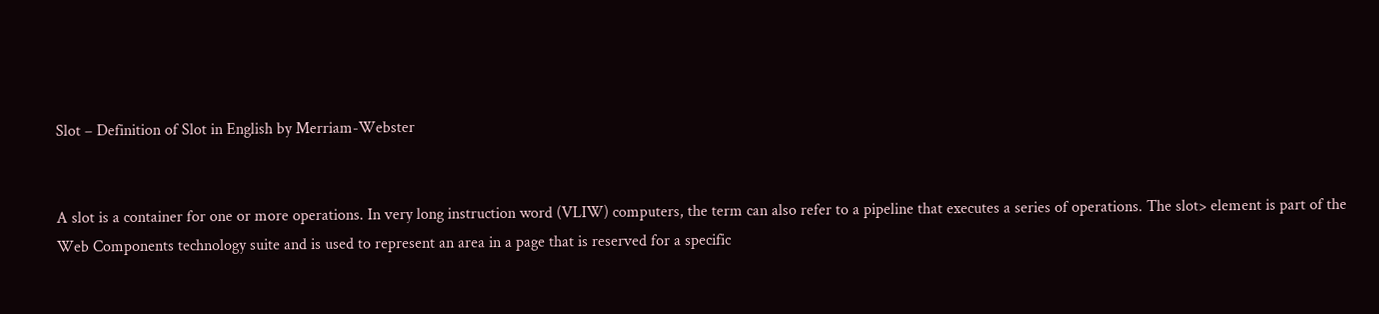Slot – Definition of Slot in English by Merriam-Webster


A slot is a container for one or more operations. In very long instruction word (VLIW) computers, the term can also refer to a pipeline that executes a series of operations. The slot> element is part of the Web Components technology suite and is used to represent an area in a page that is reserved for a specific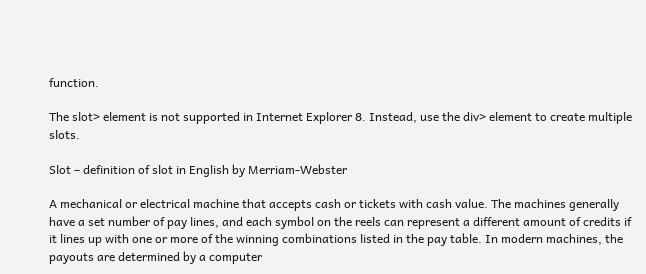function.

The slot> element is not supported in Internet Explorer 8. Instead, use the div> element to create multiple slots.

Slot – definition of slot in English by Merriam-Webster

A mechanical or electrical machine that accepts cash or tickets with cash value. The machines generally have a set number of pay lines, and each symbol on the reels can represent a different amount of credits if it lines up with one or more of the winning combinations listed in the pay table. In modern machines, the payouts are determined by a computer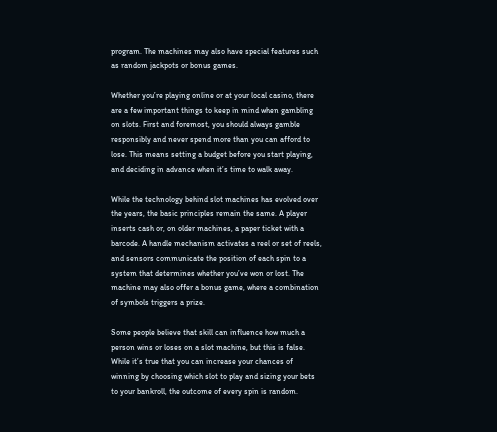program. The machines may also have special features such as random jackpots or bonus games.

Whether you’re playing online or at your local casino, there are a few important things to keep in mind when gambling on slots. First and foremost, you should always gamble responsibly and never spend more than you can afford to lose. This means setting a budget before you start playing, and deciding in advance when it’s time to walk away.

While the technology behind slot machines has evolved over the years, the basic principles remain the same. A player inserts cash or, on older machines, a paper ticket with a barcode. A handle mechanism activates a reel or set of reels, and sensors communicate the position of each spin to a system that determines whether you’ve won or lost. The machine may also offer a bonus game, where a combination of symbols triggers a prize.

Some people believe that skill can influence how much a person wins or loses on a slot machine, but this is false. While it’s true that you can increase your chances of winning by choosing which slot to play and sizing your bets to your bankroll, the outcome of every spin is random.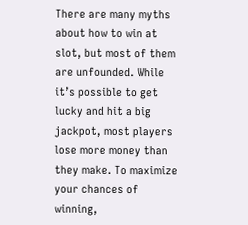There are many myths about how to win at slot, but most of them are unfounded. While it’s possible to get lucky and hit a big jackpot, most players lose more money than they make. To maximize your chances of winning,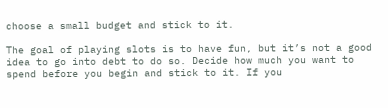choose a small budget and stick to it.

The goal of playing slots is to have fun, but it’s not a good idea to go into debt to do so. Decide how much you want to spend before you begin and stick to it. If you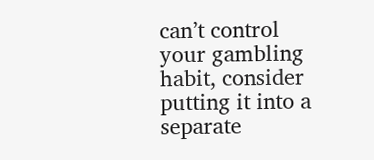can’t control your gambling habit, consider putting it into a separate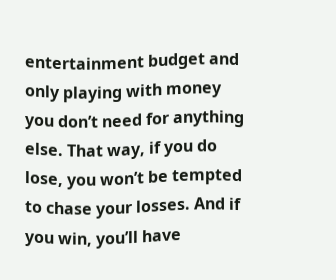entertainment budget and only playing with money you don’t need for anything else. That way, if you do lose, you won’t be tempted to chase your losses. And if you win, you’ll have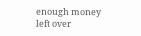enough money left over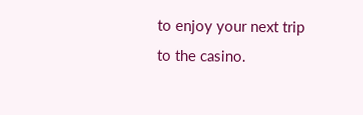to enjoy your next trip to the casino.